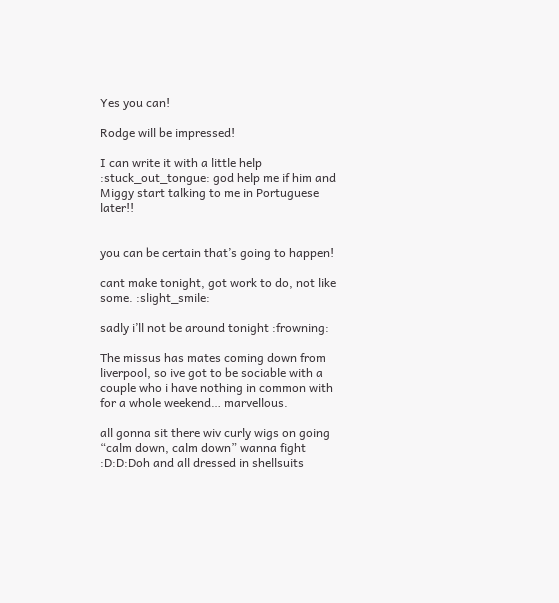Yes you can!

Rodge will be impressed!

I can write it with a little help :stuck_out_tongue: god help me if him and Miggy start talking to me in Portuguese later!!


you can be certain that’s going to happen!

cant make tonight, got work to do, not like some. :slight_smile:

sadly i’ll not be around tonight :frowning:

The missus has mates coming down from liverpool, so ive got to be sociable with a couple who i have nothing in common with for a whole weekend… marvellous.

all gonna sit there wiv curly wigs on going “calm down, calm down” wanna fight :D:D:Doh and all dressed in shellsuits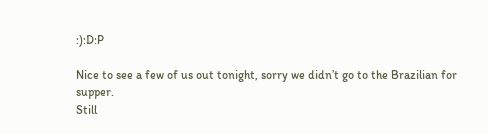:):D:P

Nice to see a few of us out tonight, sorry we didn’t go to the Brazilian for supper.
Still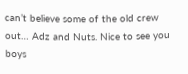can’t believe some of the old crew out… Adz and Nuts. Nice to see you boys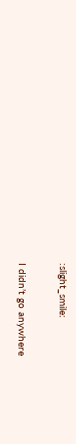:slight_smile:

I didn’t go anywhere